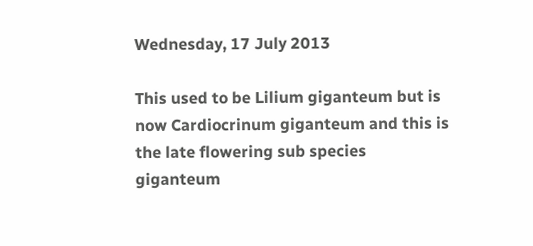Wednesday, 17 July 2013

This used to be Lilium giganteum but is now Cardiocrinum giganteum and this is the late flowering sub species giganteum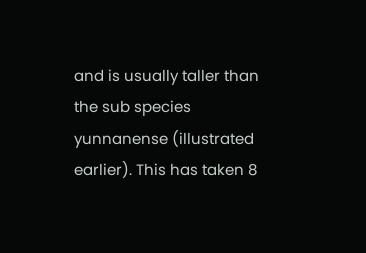and is usually taller than the sub species yunnanense (illustrated earlier). This has taken 8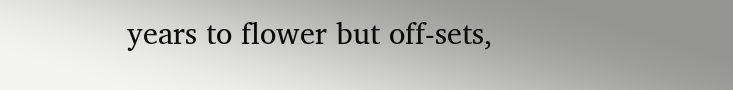years to flower but off-sets,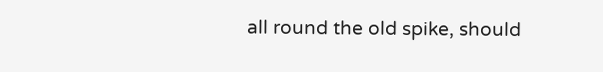all round the old spike, should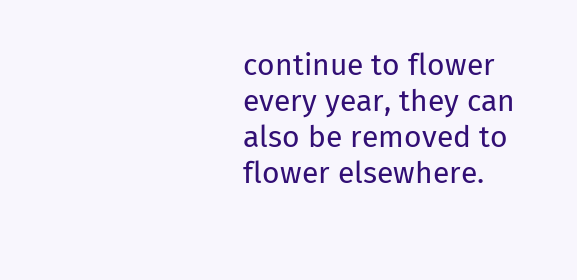continue to flower every year, they can also be removed to flower elsewhere.